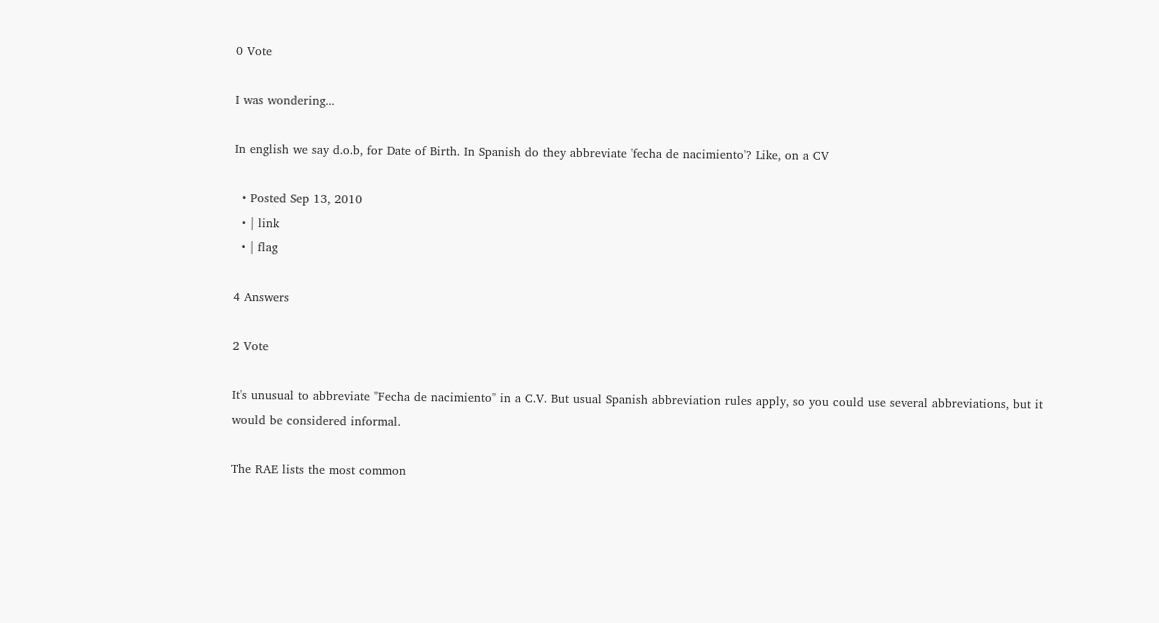0 Vote

I was wondering...

In english we say d.o.b, for Date of Birth. In Spanish do they abbreviate 'fecha de nacimiento'? Like, on a CV

  • Posted Sep 13, 2010
  • | link
  • | flag

4 Answers

2 Vote

It's unusual to abbreviate "Fecha de nacimiento" in a C.V. But usual Spanish abbreviation rules apply, so you could use several abbreviations, but it would be considered informal.

The RAE lists the most common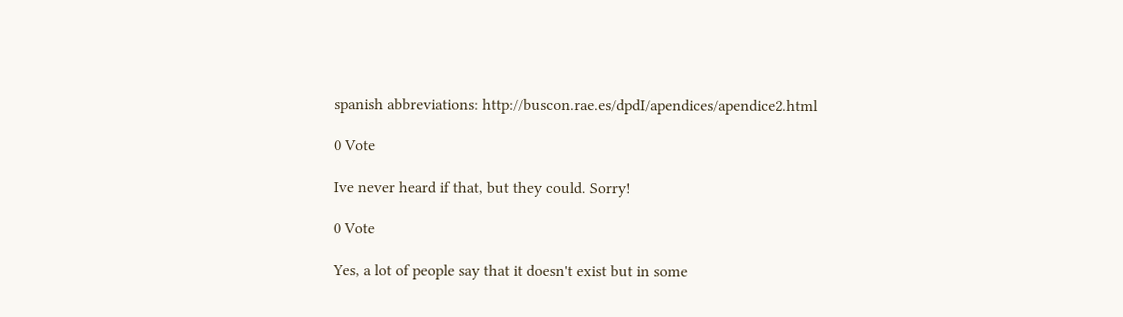spanish abbreviations: http://buscon.rae.es/dpdI/apendices/apendice2.html

0 Vote

Ive never heard if that, but they could. Sorry!

0 Vote

Yes, a lot of people say that it doesn't exist but in some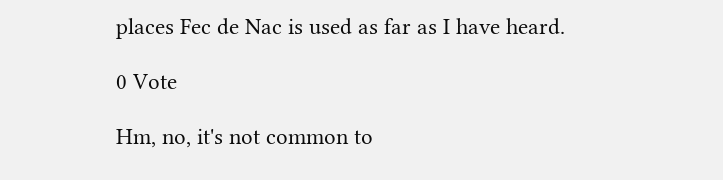places Fec de Nac is used as far as I have heard.

0 Vote

Hm, no, it's not common to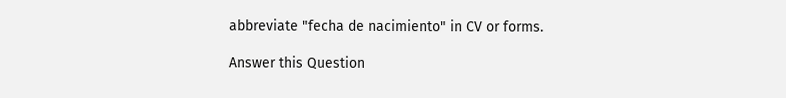abbreviate "fecha de nacimiento" in CV or forms.

Answer this Question